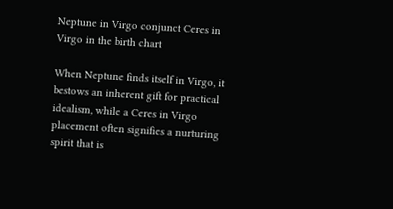Neptune in Virgo conjunct Ceres in Virgo in the birth chart

When Neptune finds itself in Virgo, it bestows an inherent gift for practical idealism, while a Ceres in Virgo placement often signifies a nurturing spirit that is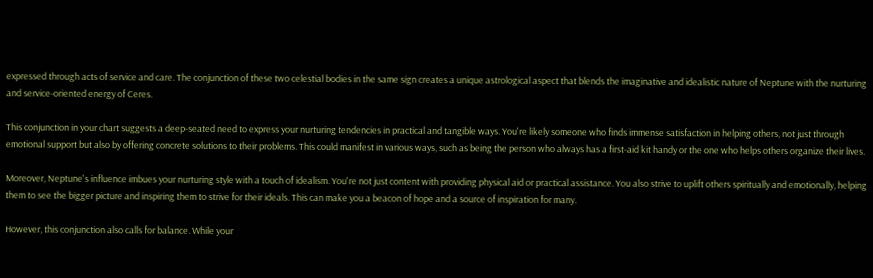expressed through acts of service and care. The conjunction of these two celestial bodies in the same sign creates a unique astrological aspect that blends the imaginative and idealistic nature of Neptune with the nurturing and service-oriented energy of Ceres.

This conjunction in your chart suggests a deep-seated need to express your nurturing tendencies in practical and tangible ways. You're likely someone who finds immense satisfaction in helping others, not just through emotional support but also by offering concrete solutions to their problems. This could manifest in various ways, such as being the person who always has a first-aid kit handy or the one who helps others organize their lives.

Moreover, Neptune's influence imbues your nurturing style with a touch of idealism. You're not just content with providing physical aid or practical assistance. You also strive to uplift others spiritually and emotionally, helping them to see the bigger picture and inspiring them to strive for their ideals. This can make you a beacon of hope and a source of inspiration for many.

However, this conjunction also calls for balance. While your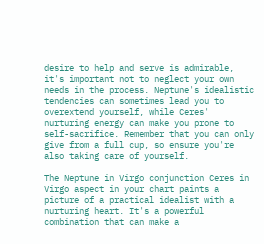desire to help and serve is admirable, it's important not to neglect your own needs in the process. Neptune's idealistic tendencies can sometimes lead you to overextend yourself, while Ceres' nurturing energy can make you prone to self-sacrifice. Remember that you can only give from a full cup, so ensure you're also taking care of yourself.

The Neptune in Virgo conjunction Ceres in Virgo aspect in your chart paints a picture of a practical idealist with a nurturing heart. It's a powerful combination that can make a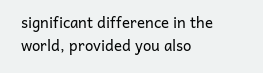significant difference in the world, provided you also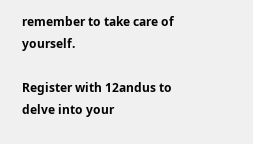remember to take care of yourself.

Register with 12andus to delve into your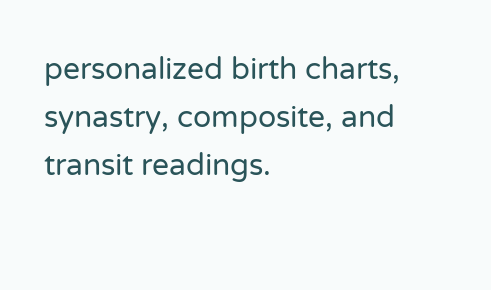personalized birth charts, synastry, composite, and transit readings.